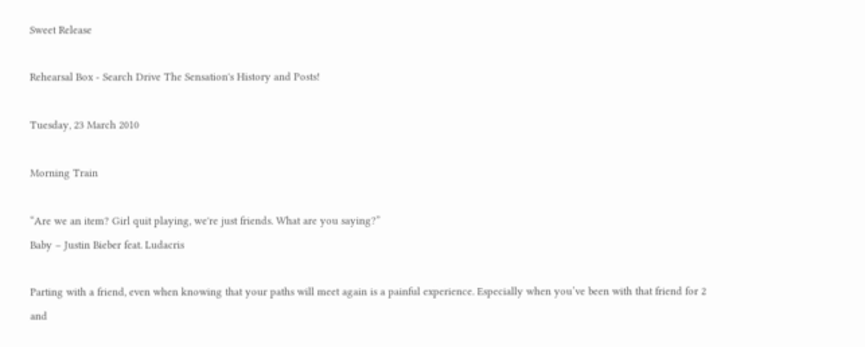Sweet Release

Rehearsal Box - Search Drive The Sensation's History and Posts!

Tuesday, 23 March 2010

Morning Train

“Are we an item? Girl quit playing, we're just friends. What are you saying?”
Baby – Justin Bieber feat. Ludacris

Parting with a friend, even when knowing that your paths will meet again is a painful experience. Especially when you’ve been with that friend for 2 and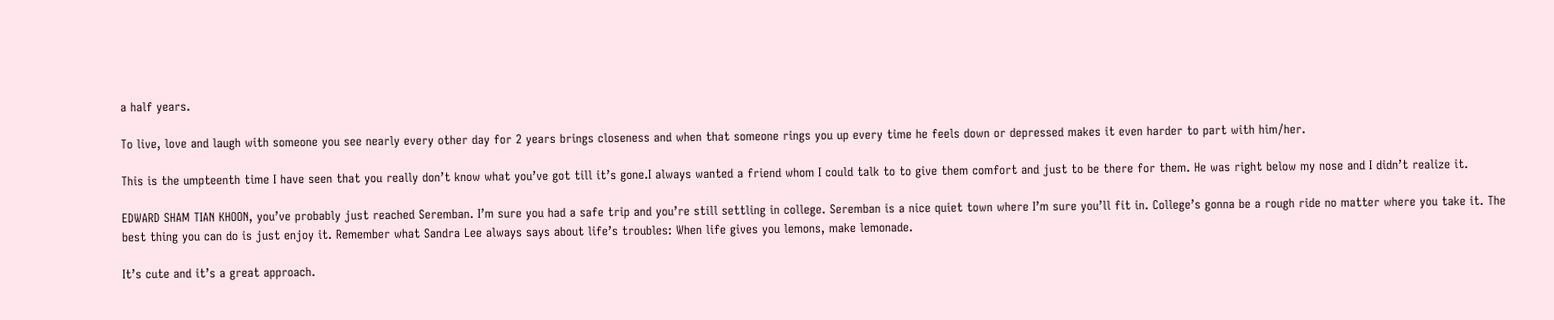a half years.

To live, love and laugh with someone you see nearly every other day for 2 years brings closeness and when that someone rings you up every time he feels down or depressed makes it even harder to part with him/her.

This is the umpteenth time I have seen that you really don’t know what you’ve got till it’s gone.I always wanted a friend whom I could talk to to give them comfort and just to be there for them. He was right below my nose and I didn’t realize it.

EDWARD SHAM TIAN KHOON, you’ve probably just reached Seremban. I’m sure you had a safe trip and you’re still settling in college. Seremban is a nice quiet town where I’m sure you’ll fit in. College’s gonna be a rough ride no matter where you take it. The best thing you can do is just enjoy it. Remember what Sandra Lee always says about life’s troubles: When life gives you lemons, make lemonade.

It’s cute and it’s a great approach.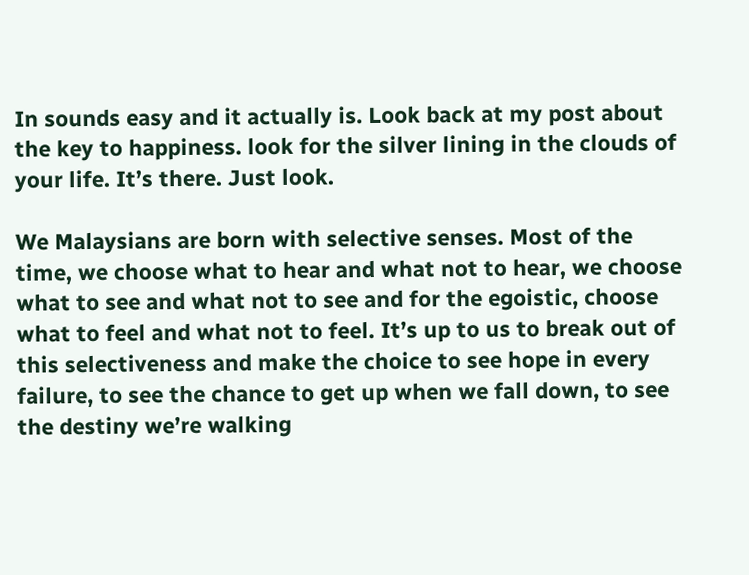In sounds easy and it actually is. Look back at my post about the key to happiness. look for the silver lining in the clouds of your life. It’s there. Just look.

We Malaysians are born with selective senses. Most of the time, we choose what to hear and what not to hear, we choose what to see and what not to see and for the egoistic, choose what to feel and what not to feel. It’s up to us to break out of this selectiveness and make the choice to see hope in every failure, to see the chance to get up when we fall down, to see the destiny we’re walking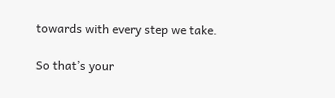towards with every step we take.

So that’s your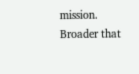mission. Broader that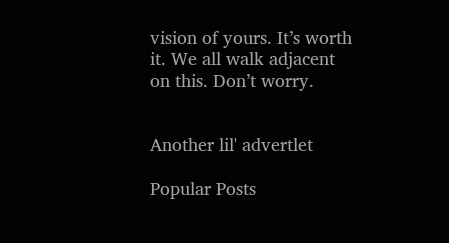vision of yours. It’s worth it. We all walk adjacent on this. Don’t worry.


Another lil' advertlet

Popular Posts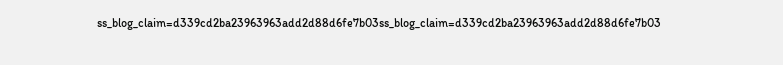ss_blog_claim=d339cd2ba23963963add2d88d6fe7b03ss_blog_claim=d339cd2ba23963963add2d88d6fe7b03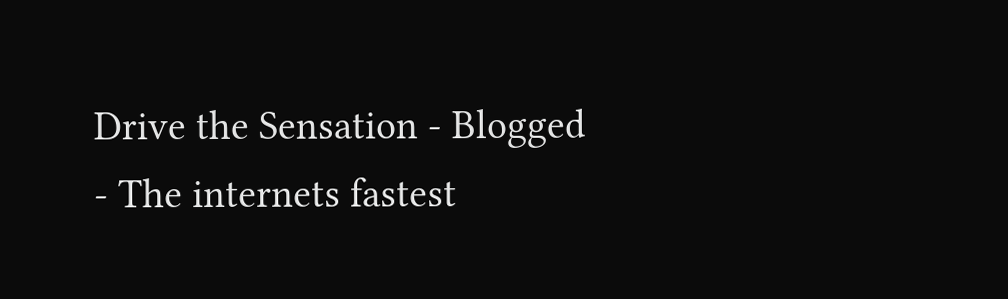Drive the Sensation - Blogged - The internets fastest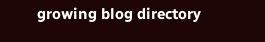growing blog directory